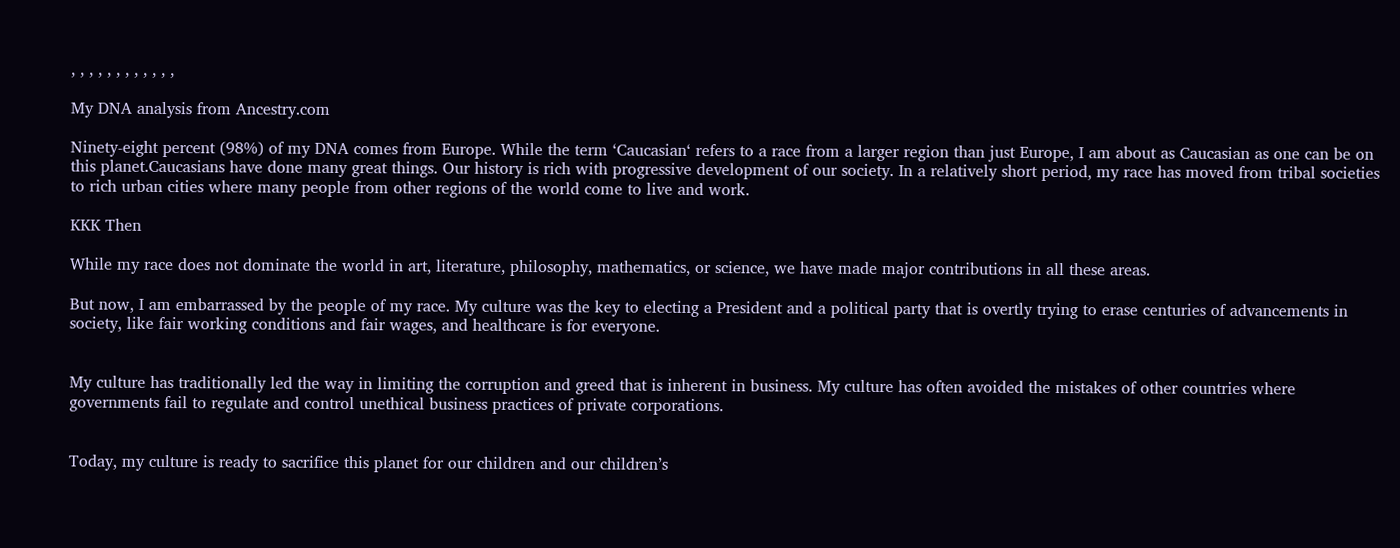, , , , , , , , , , , ,

My DNA analysis from Ancestry.com

Ninety-eight percent (98%) of my DNA comes from Europe. While the term ‘Caucasian‘ refers to a race from a larger region than just Europe, I am about as Caucasian as one can be on this planet.Caucasians have done many great things. Our history is rich with progressive development of our society. In a relatively short period, my race has moved from tribal societies to rich urban cities where many people from other regions of the world come to live and work.

KKK Then

While my race does not dominate the world in art, literature, philosophy, mathematics, or science, we have made major contributions in all these areas.

But now, I am embarrassed by the people of my race. My culture was the key to electing a President and a political party that is overtly trying to erase centuries of advancements in society, like fair working conditions and fair wages, and healthcare is for everyone.


My culture has traditionally led the way in limiting the corruption and greed that is inherent in business. My culture has often avoided the mistakes of other countries where governments fail to regulate and control unethical business practices of private corporations.


Today, my culture is ready to sacrifice this planet for our children and our children’s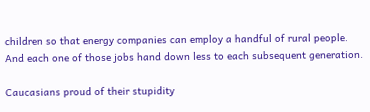children so that energy companies can employ a handful of rural people. And each one of those jobs hand down less to each subsequent generation.

Caucasians proud of their stupidity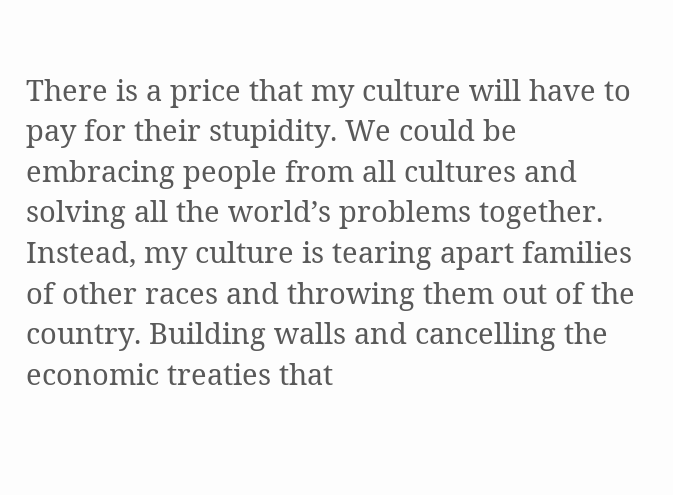There is a price that my culture will have to pay for their stupidity. We could be embracing people from all cultures and solving all the world’s problems together. Instead, my culture is tearing apart families of other races and throwing them out of the country. Building walls and cancelling the economic treaties that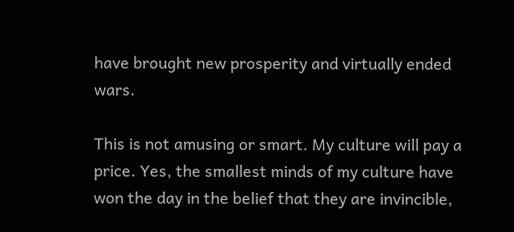have brought new prosperity and virtually ended wars.

This is not amusing or smart. My culture will pay a price. Yes, the smallest minds of my culture have won the day in the belief that they are invincible,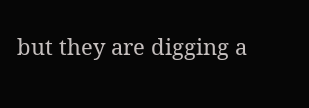but they are digging a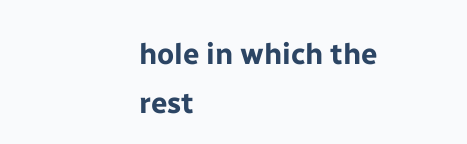hole in which the rest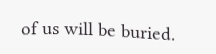of us will be buried.